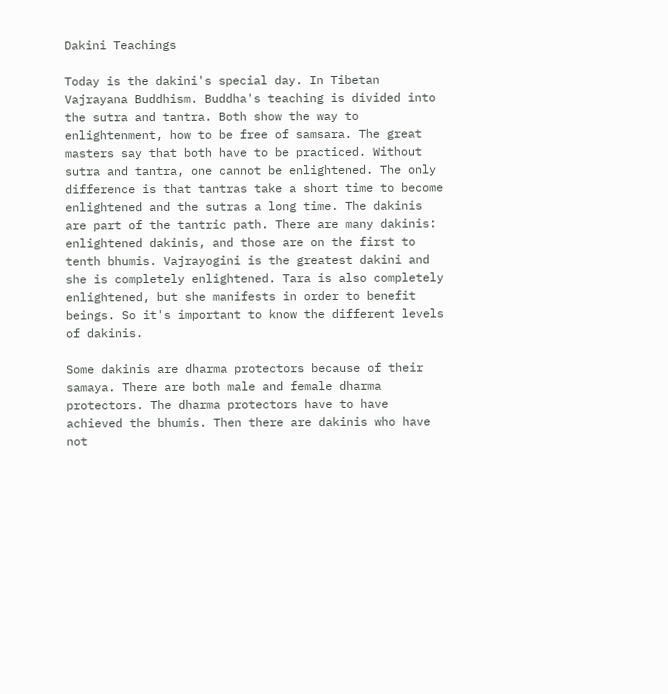Dakini Teachings

Today is the dakini's special day. In Tibetan Vajrayana Buddhism. Buddha's teaching is divided into the sutra and tantra. Both show the way to enlightenment, how to be free of samsara. The great masters say that both have to be practiced. Without sutra and tantra, one cannot be enlightened. The only difference is that tantras take a short time to become enlightened and the sutras a long time. The dakinis are part of the tantric path. There are many dakinis: enlightened dakinis, and those are on the first to tenth bhumis. Vajrayogini is the greatest dakini and she is completely enlightened. Tara is also completely enlightened, but she manifests in order to benefit beings. So it's important to know the different levels of dakinis.

Some dakinis are dharma protectors because of their samaya. There are both male and female dharma protectors. The dharma protectors have to have achieved the bhumis. Then there are dakinis who have not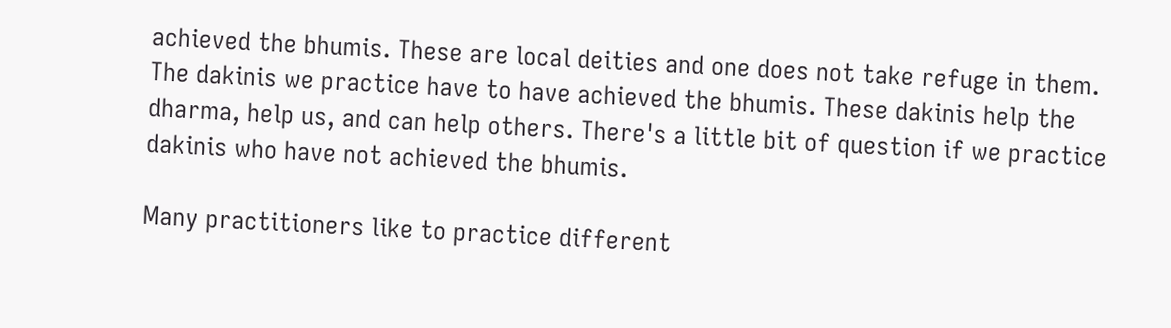achieved the bhumis. These are local deities and one does not take refuge in them. The dakinis we practice have to have achieved the bhumis. These dakinis help the dharma, help us, and can help others. There's a little bit of question if we practice dakinis who have not achieved the bhumis.

Many practitioners like to practice different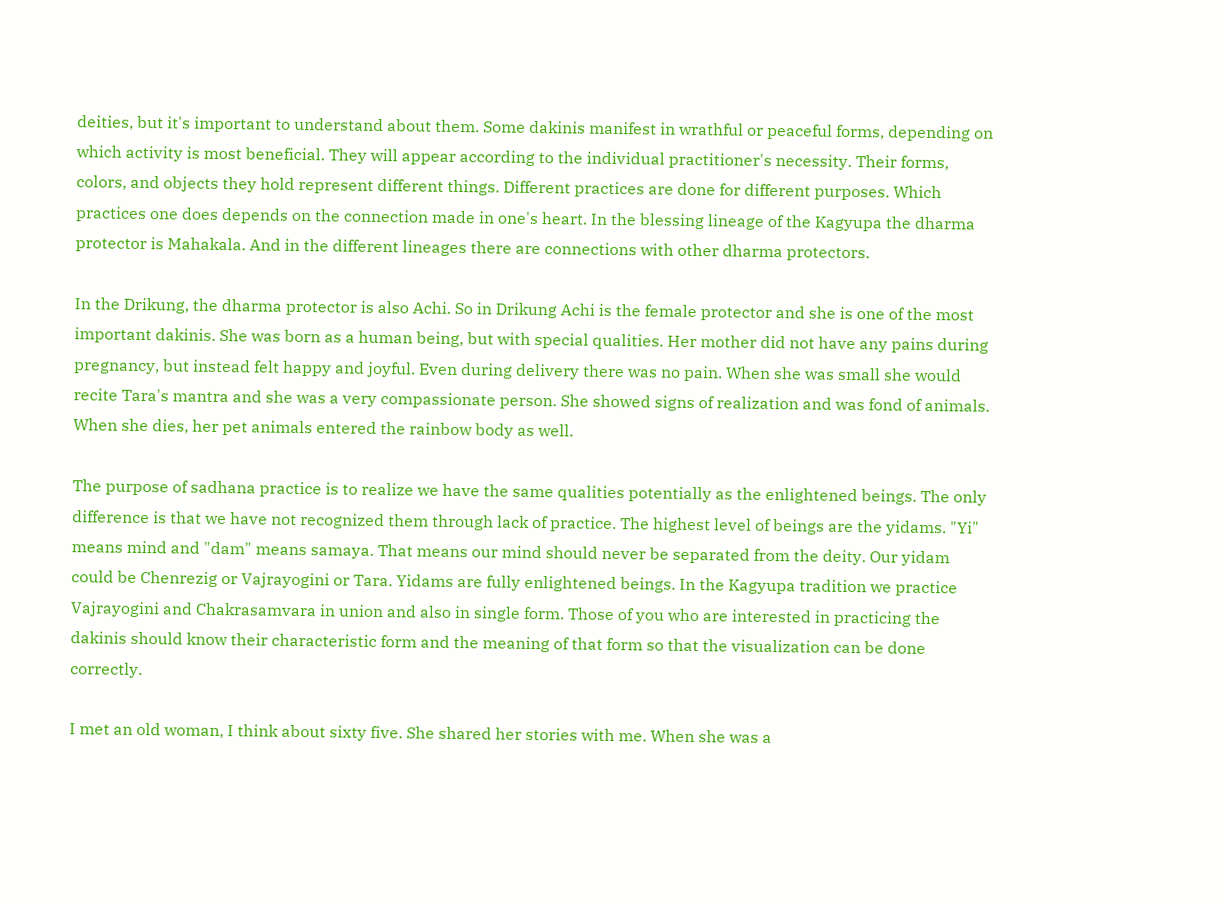deities, but it's important to understand about them. Some dakinis manifest in wrathful or peaceful forms, depending on which activity is most beneficial. They will appear according to the individual practitioner's necessity. Their forms, colors, and objects they hold represent different things. Different practices are done for different purposes. Which practices one does depends on the connection made in one's heart. In the blessing lineage of the Kagyupa the dharma protector is Mahakala. And in the different lineages there are connections with other dharma protectors.

In the Drikung, the dharma protector is also Achi. So in Drikung Achi is the female protector and she is one of the most important dakinis. She was born as a human being, but with special qualities. Her mother did not have any pains during pregnancy, but instead felt happy and joyful. Even during delivery there was no pain. When she was small she would recite Tara's mantra and she was a very compassionate person. She showed signs of realization and was fond of animals. When she dies, her pet animals entered the rainbow body as well.

The purpose of sadhana practice is to realize we have the same qualities potentially as the enlightened beings. The only difference is that we have not recognized them through lack of practice. The highest level of beings are the yidams. "Yi" means mind and "dam" means samaya. That means our mind should never be separated from the deity. Our yidam could be Chenrezig or Vajrayogini or Tara. Yidams are fully enlightened beings. In the Kagyupa tradition we practice Vajrayogini and Chakrasamvara in union and also in single form. Those of you who are interested in practicing the dakinis should know their characteristic form and the meaning of that form so that the visualization can be done correctly.

I met an old woman, I think about sixty five. She shared her stories with me. When she was a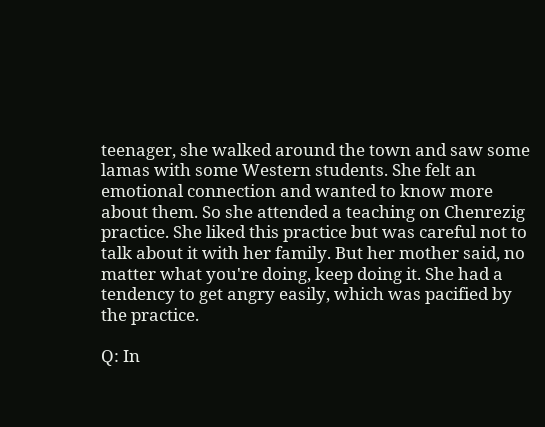teenager, she walked around the town and saw some lamas with some Western students. She felt an emotional connection and wanted to know more about them. So she attended a teaching on Chenrezig practice. She liked this practice but was careful not to talk about it with her family. But her mother said, no matter what you're doing, keep doing it. She had a tendency to get angry easily, which was pacified by the practice.

Q: In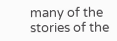many of the stories of the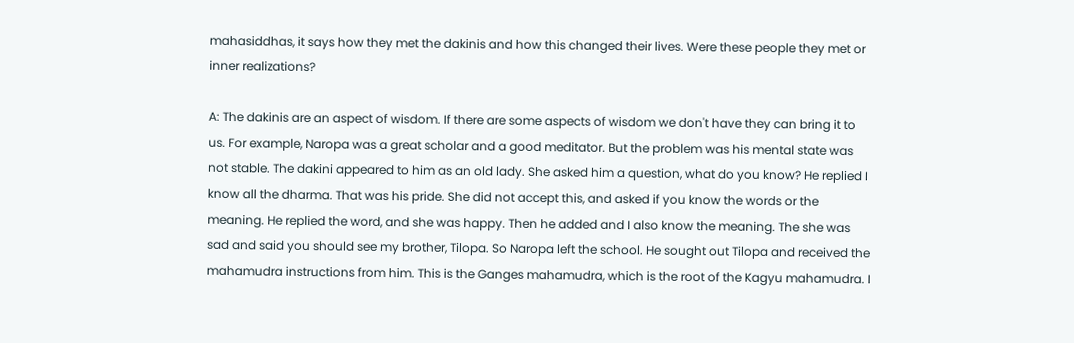mahasiddhas, it says how they met the dakinis and how this changed their lives. Were these people they met or inner realizations?

A: The dakinis are an aspect of wisdom. If there are some aspects of wisdom we don't have they can bring it to us. For example, Naropa was a great scholar and a good meditator. But the problem was his mental state was not stable. The dakini appeared to him as an old lady. She asked him a question, what do you know? He replied I know all the dharma. That was his pride. She did not accept this, and asked if you know the words or the meaning. He replied the word, and she was happy. Then he added and I also know the meaning. The she was sad and said you should see my brother, Tilopa. So Naropa left the school. He sought out Tilopa and received the mahamudra instructions from him. This is the Ganges mahamudra, which is the root of the Kagyu mahamudra. I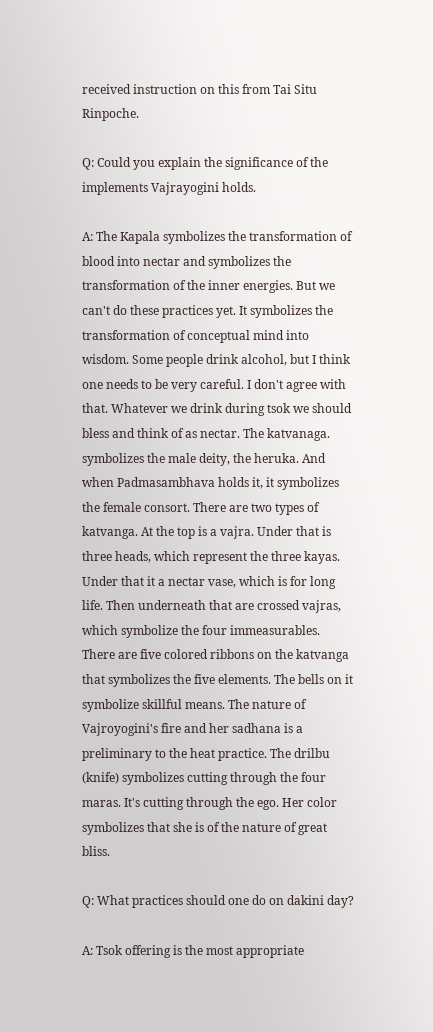received instruction on this from Tai Situ Rinpoche.

Q: Could you explain the significance of the implements Vajrayogini holds.

A: The Kapala symbolizes the transformation of blood into nectar and symbolizes the transformation of the inner energies. But we can't do these practices yet. It symbolizes the transformation of conceptual mind into wisdom. Some people drink alcohol, but I think one needs to be very careful. I don't agree with that. Whatever we drink during tsok we should bless and think of as nectar. The katvanaga. symbolizes the male deity, the heruka. And when Padmasambhava holds it, it symbolizes the female consort. There are two types of katvanga. At the top is a vajra. Under that is three heads, which represent the three kayas. Under that it a nectar vase, which is for long life. Then underneath that are crossed vajras, which symbolize the four immeasurables. There are five colored ribbons on the katvanga that symbolizes the five elements. The bells on it symbolize skillful means. The nature of Vajroyogini's fire and her sadhana is a preliminary to the heat practice. The drilbu (knife) symbolizes cutting through the four maras. It's cutting through the ego. Her color symbolizes that she is of the nature of great bliss.

Q: What practices should one do on dakini day?

A: Tsok offering is the most appropriate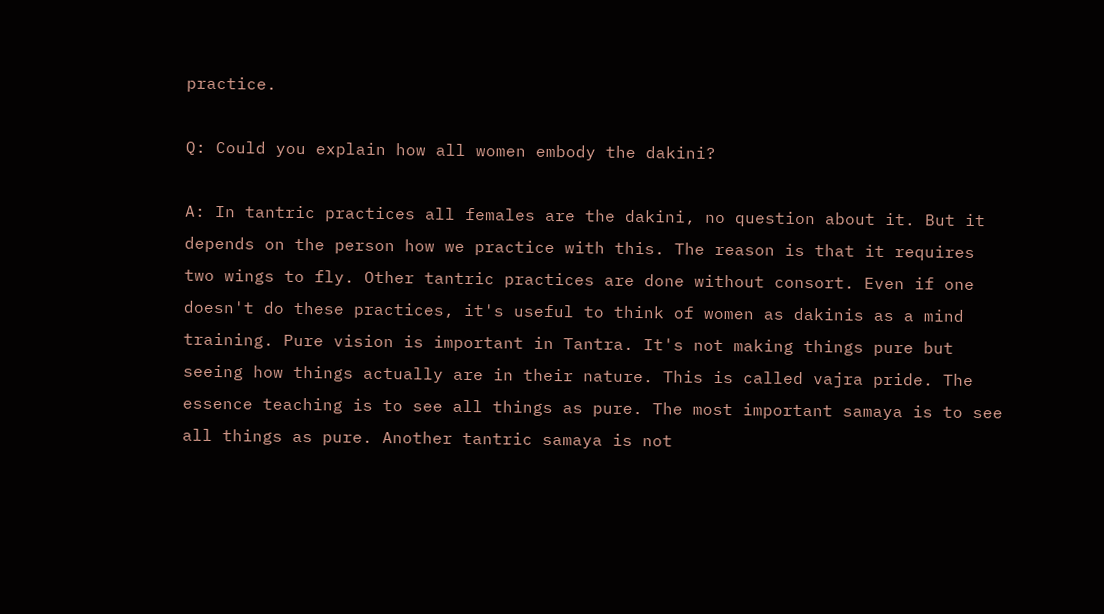practice.

Q: Could you explain how all women embody the dakini?

A: In tantric practices all females are the dakini, no question about it. But it depends on the person how we practice with this. The reason is that it requires two wings to fly. Other tantric practices are done without consort. Even if one doesn't do these practices, it's useful to think of women as dakinis as a mind training. Pure vision is important in Tantra. It's not making things pure but seeing how things actually are in their nature. This is called vajra pride. The essence teaching is to see all things as pure. The most important samaya is to see all things as pure. Another tantric samaya is not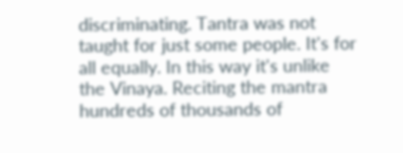discriminating. Tantra was not taught for just some people. It's for all equally. In this way it's unlike the Vinaya. Reciting the mantra hundreds of thousands of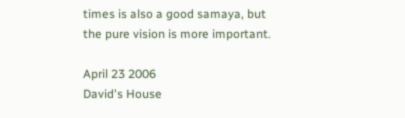times is also a good samaya, but the pure vision is more important.

April 23 2006
David's House